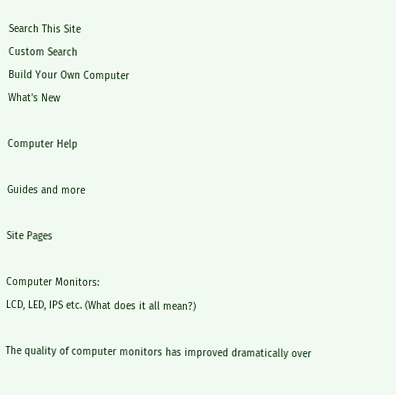Search This Site
Custom Search
Build Your Own Computer
What's New

Computer Help

Guides and more

Site Pages

Computer Monitors:
LCD, LED, IPS etc. (What does it all mean?)

The quality of computer monitors has improved dramatically over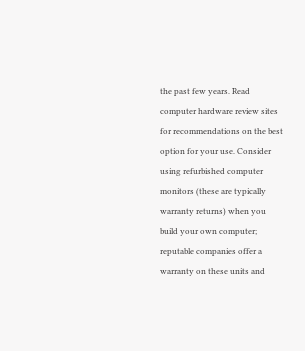the past few years. Read computer hardware review sites for recommendations on the best option for your use. Consider using refurbished computer monitors (these are typically warranty returns) when you build your own computer; reputable companies offer a warranty on these units and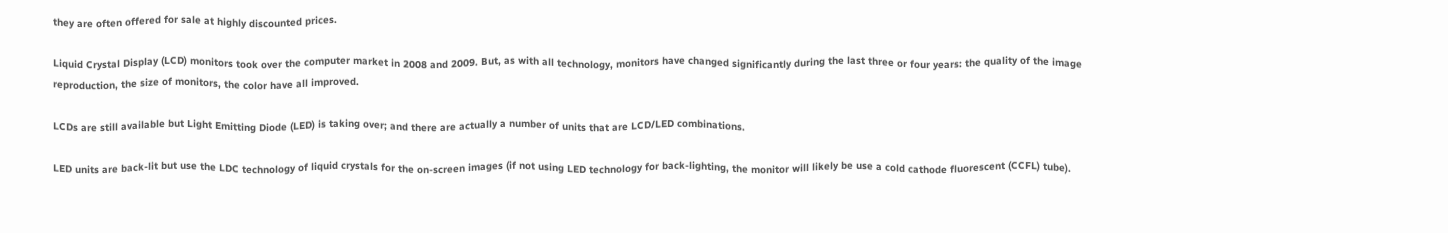they are often offered for sale at highly discounted prices.

Liquid Crystal Display (LCD) monitors took over the computer market in 2008 and 2009. But, as with all technology, monitors have changed significantly during the last three or four years: the quality of the image reproduction, the size of monitors, the color have all improved.

LCDs are still available but Light Emitting Diode (LED) is taking over; and there are actually a number of units that are LCD/LED combinations.

LED units are back-lit but use the LDC technology of liquid crystals for the on-screen images (if not using LED technology for back-lighting, the monitor will likely be use a cold cathode fluorescent (CCFL) tube).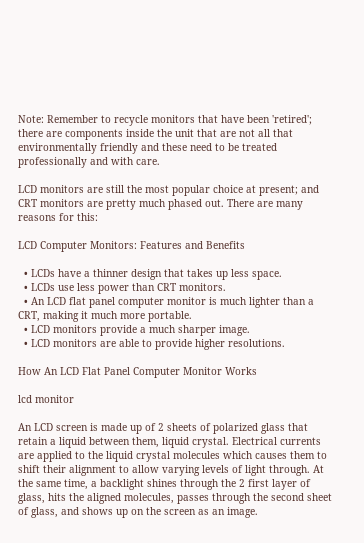Note: Remember to recycle monitors that have been 'retired'; there are components inside the unit that are not all that environmentally friendly and these need to be treated professionally and with care.

LCD monitors are still the most popular choice at present; and CRT monitors are pretty much phased out. There are many reasons for this:

LCD Computer Monitors: Features and Benefits

  • LCDs have a thinner design that takes up less space.
  • LCDs use less power than CRT monitors.
  • An LCD flat panel computer monitor is much lighter than a CRT, making it much more portable.
  • LCD monitors provide a much sharper image.
  • LCD monitors are able to provide higher resolutions.

How An LCD Flat Panel Computer Monitor Works

lcd monitor

An LCD screen is made up of 2 sheets of polarized glass that retain a liquid between them, liquid crystal. Electrical currents are applied to the liquid crystal molecules which causes them to shift their alignment to allow varying levels of light through. At the same time, a backlight shines through the 2 first layer of glass, hits the aligned molecules, passes through the second sheet of glass, and shows up on the screen as an image.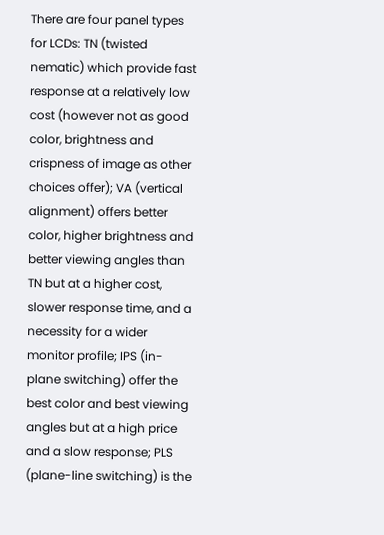There are four panel types for LCDs: TN (twisted nematic) which provide fast response at a relatively low cost (however not as good color, brightness and crispness of image as other choices offer); VA (vertical alignment) offers better color, higher brightness and better viewing angles than TN but at a higher cost, slower response time, and a necessity for a wider monitor profile; IPS (in-plane switching) offer the best color and best viewing angles but at a high price and a slow response; PLS (plane-line switching) is the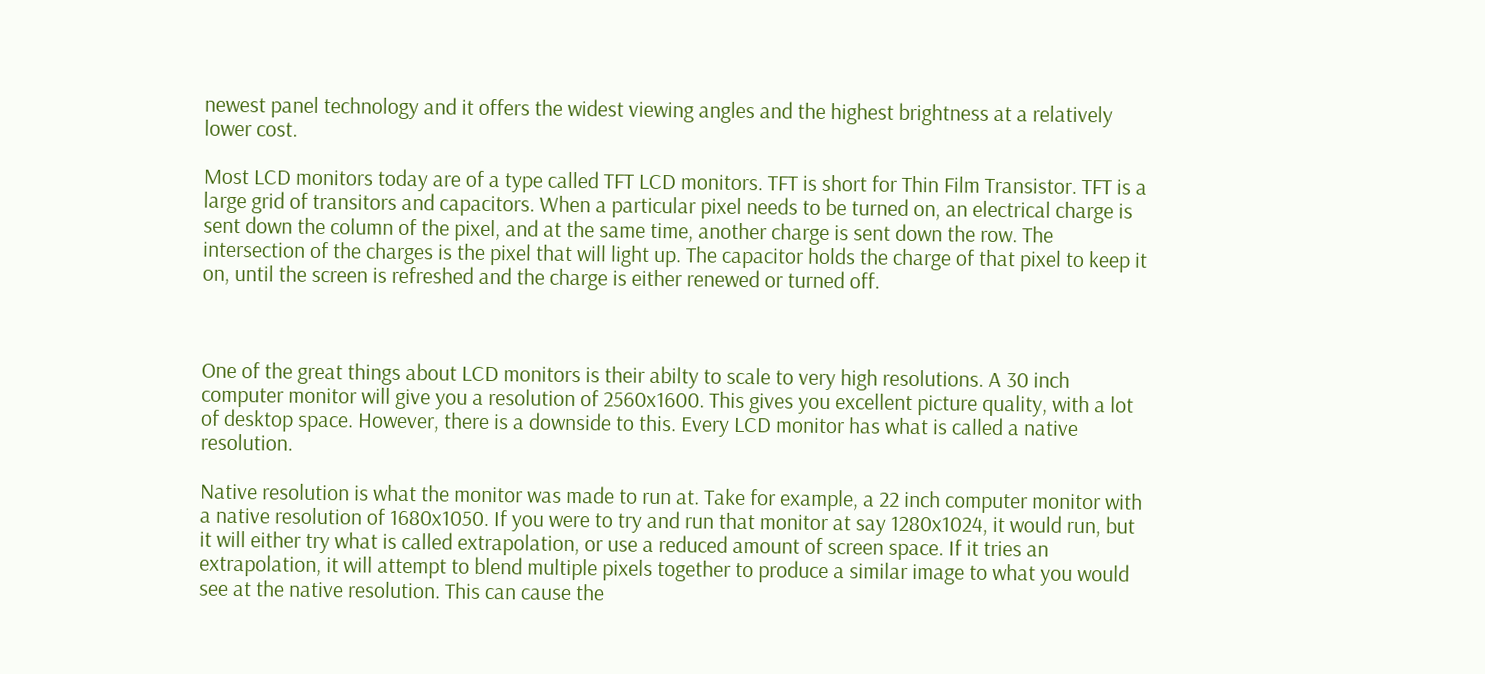newest panel technology and it offers the widest viewing angles and the highest brightness at a relatively lower cost.

Most LCD monitors today are of a type called TFT LCD monitors. TFT is short for Thin Film Transistor. TFT is a large grid of transitors and capacitors. When a particular pixel needs to be turned on, an electrical charge is sent down the column of the pixel, and at the same time, another charge is sent down the row. The intersection of the charges is the pixel that will light up. The capacitor holds the charge of that pixel to keep it on, until the screen is refreshed and the charge is either renewed or turned off.



One of the great things about LCD monitors is their abilty to scale to very high resolutions. A 30 inch computer monitor will give you a resolution of 2560x1600. This gives you excellent picture quality, with a lot of desktop space. However, there is a downside to this. Every LCD monitor has what is called a native resolution.

Native resolution is what the monitor was made to run at. Take for example, a 22 inch computer monitor with a native resolution of 1680x1050. If you were to try and run that monitor at say 1280x1024, it would run, but it will either try what is called extrapolation, or use a reduced amount of screen space. If it tries an extrapolation, it will attempt to blend multiple pixels together to produce a similar image to what you would see at the native resolution. This can cause the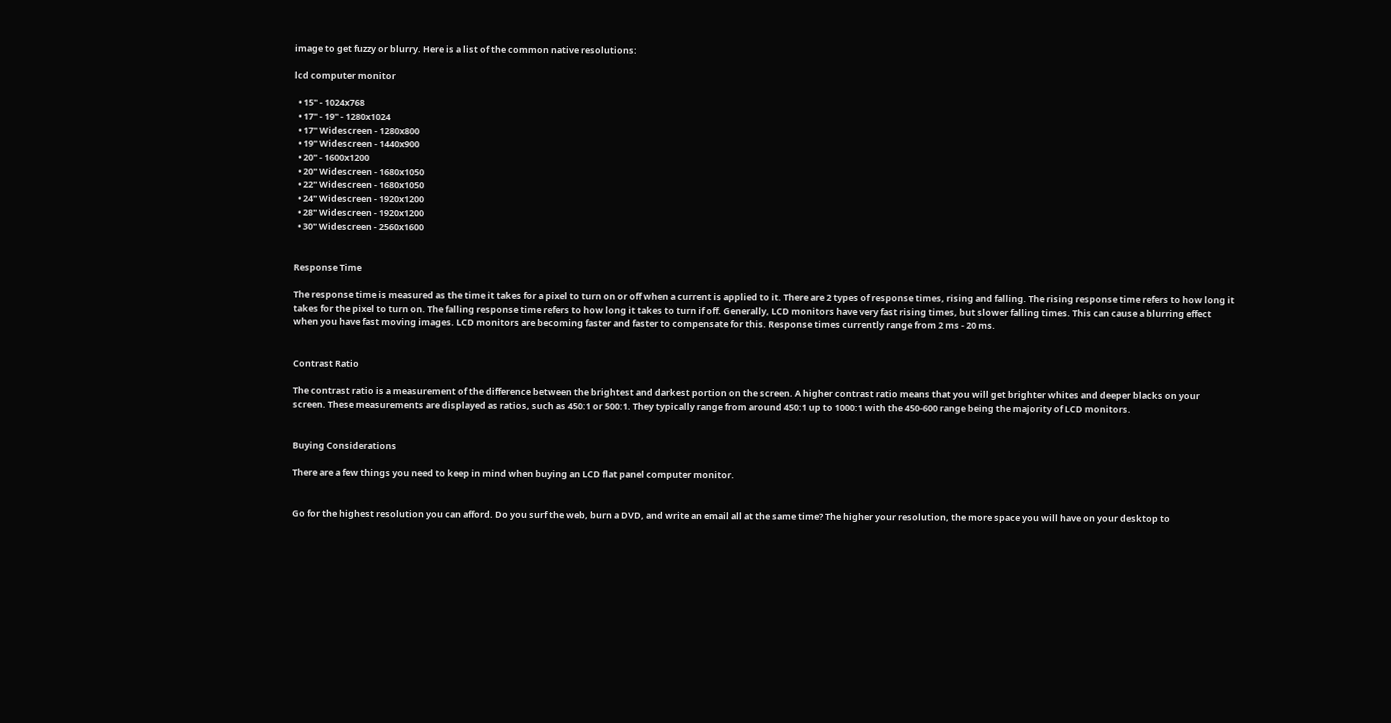image to get fuzzy or blurry. Here is a list of the common native resolutions:

lcd computer monitor

  • 15" - 1024x768
  • 17" - 19" - 1280x1024
  • 17" Widescreen - 1280x800
  • 19" Widescreen - 1440x900
  • 20" - 1600x1200
  • 20" Widescreen - 1680x1050
  • 22" Widescreen - 1680x1050
  • 24" Widescreen - 1920x1200
  • 28" Widescreen - 1920x1200
  • 30" Widescreen - 2560x1600


Response Time

The response time is measured as the time it takes for a pixel to turn on or off when a current is applied to it. There are 2 types of response times, rising and falling. The rising response time refers to how long it takes for the pixel to turn on. The falling response time refers to how long it takes to turn if off. Generally, LCD monitors have very fast rising times, but slower falling times. This can cause a blurring effect when you have fast moving images. LCD monitors are becoming faster and faster to compensate for this. Response times currently range from 2 ms - 20 ms.


Contrast Ratio

The contrast ratio is a measurement of the difference between the brightest and darkest portion on the screen. A higher contrast ratio means that you will get brighter whites and deeper blacks on your screen. These measurements are displayed as ratios, such as 450:1 or 500:1. They typically range from around 450:1 up to 1000:1 with the 450-600 range being the majority of LCD monitors.


Buying Considerations

There are a few things you need to keep in mind when buying an LCD flat panel computer monitor.


Go for the highest resolution you can afford. Do you surf the web, burn a DVD, and write an email all at the same time? The higher your resolution, the more space you will have on your desktop to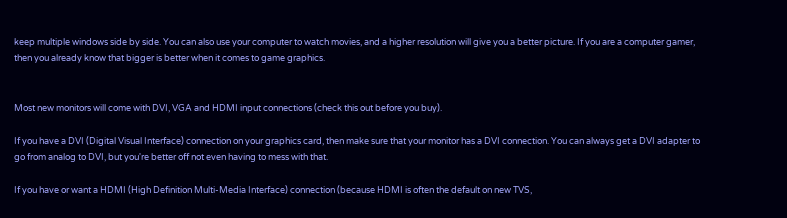keep multiple windows side by side. You can also use your computer to watch movies, and a higher resolution will give you a better picture. If you are a computer gamer, then you already know that bigger is better when it comes to game graphics.


Most new monitors will come with DVI, VGA and HDMI input connections (check this out before you buy).

If you have a DVI (Digital Visual Interface) connection on your graphics card, then make sure that your monitor has a DVI connection. You can always get a DVI adapter to go from analog to DVI, but you're better off not even having to mess with that.

If you have or want a HDMI (High Definition Multi-Media Interface) connection (because HDMI is often the default on new TVS,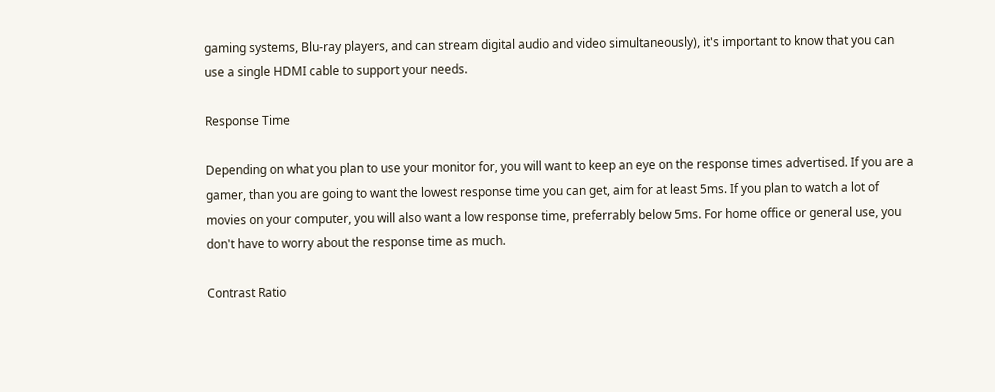gaming systems, Blu-ray players, and can stream digital audio and video simultaneously), it's important to know that you can use a single HDMI cable to support your needs.

Response Time

Depending on what you plan to use your monitor for, you will want to keep an eye on the response times advertised. If you are a gamer, than you are going to want the lowest response time you can get, aim for at least 5ms. If you plan to watch a lot of movies on your computer, you will also want a low response time, preferrably below 5ms. For home office or general use, you don't have to worry about the response time as much.

Contrast Ratio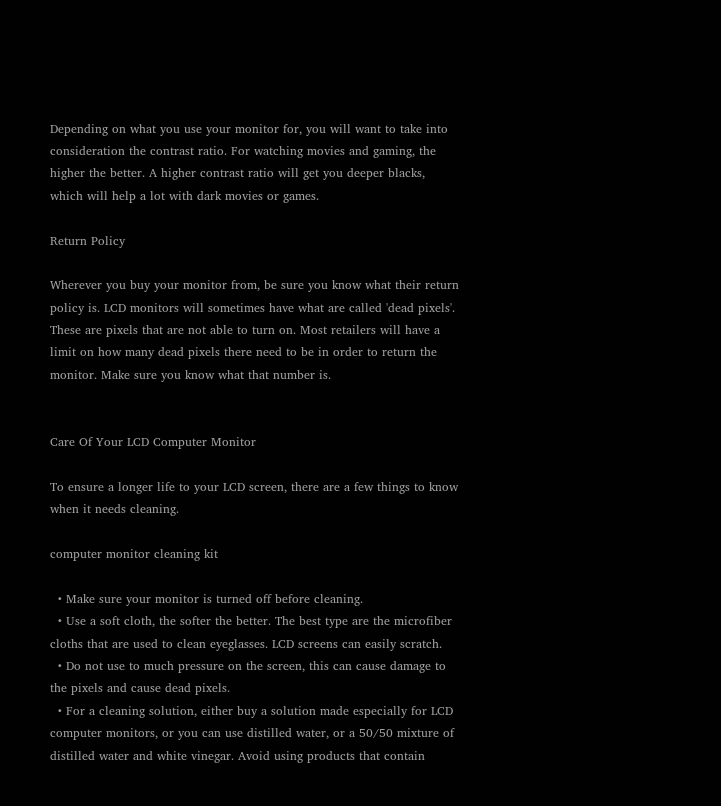Depending on what you use your monitor for, you will want to take into consideration the contrast ratio. For watching movies and gaming, the higher the better. A higher contrast ratio will get you deeper blacks, which will help a lot with dark movies or games.

Return Policy

Wherever you buy your monitor from, be sure you know what their return policy is. LCD monitors will sometimes have what are called 'dead pixels'. These are pixels that are not able to turn on. Most retailers will have a limit on how many dead pixels there need to be in order to return the monitor. Make sure you know what that number is.


Care Of Your LCD Computer Monitor

To ensure a longer life to your LCD screen, there are a few things to know when it needs cleaning.

computer monitor cleaning kit

  • Make sure your monitor is turned off before cleaning.
  • Use a soft cloth, the softer the better. The best type are the microfiber cloths that are used to clean eyeglasses. LCD screens can easily scratch.
  • Do not use to much pressure on the screen, this can cause damage to the pixels and cause dead pixels.
  • For a cleaning solution, either buy a solution made especially for LCD computer monitors, or you can use distilled water, or a 50/50 mixture of distilled water and white vinegar. Avoid using products that contain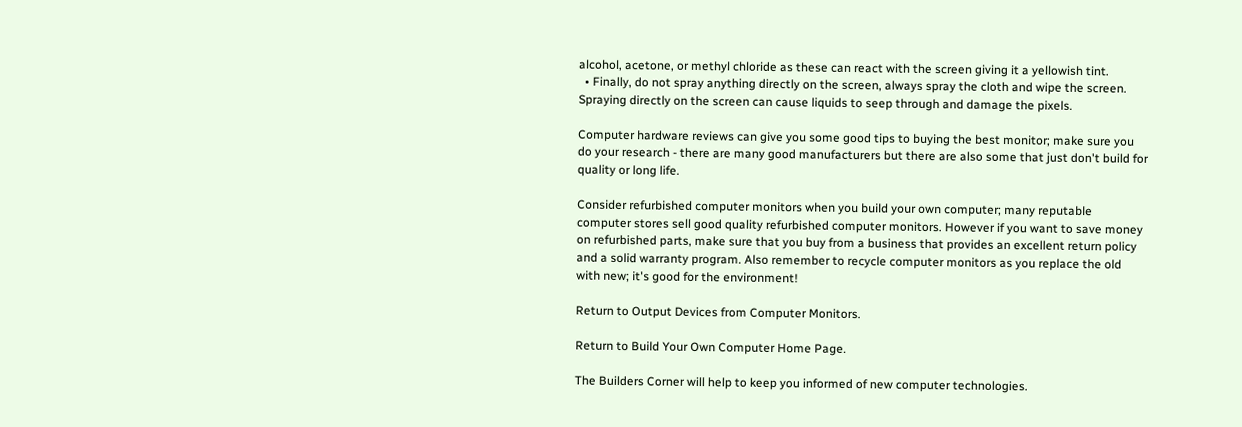alcohol, acetone, or methyl chloride as these can react with the screen giving it a yellowish tint.
  • Finally, do not spray anything directly on the screen, always spray the cloth and wipe the screen. Spraying directly on the screen can cause liquids to seep through and damage the pixels.

Computer hardware reviews can give you some good tips to buying the best monitor; make sure you do your research - there are many good manufacturers but there are also some that just don't build for quality or long life.

Consider refurbished computer monitors when you build your own computer; many reputable computer stores sell good quality refurbished computer monitors. However if you want to save money on refurbished parts, make sure that you buy from a business that provides an excellent return policy and a solid warranty program. Also remember to recycle computer monitors as you replace the old with new; it's good for the environment!

Return to Output Devices from Computer Monitors.

Return to Build Your Own Computer Home Page.

The Builders Corner will help to keep you informed of new computer technologies.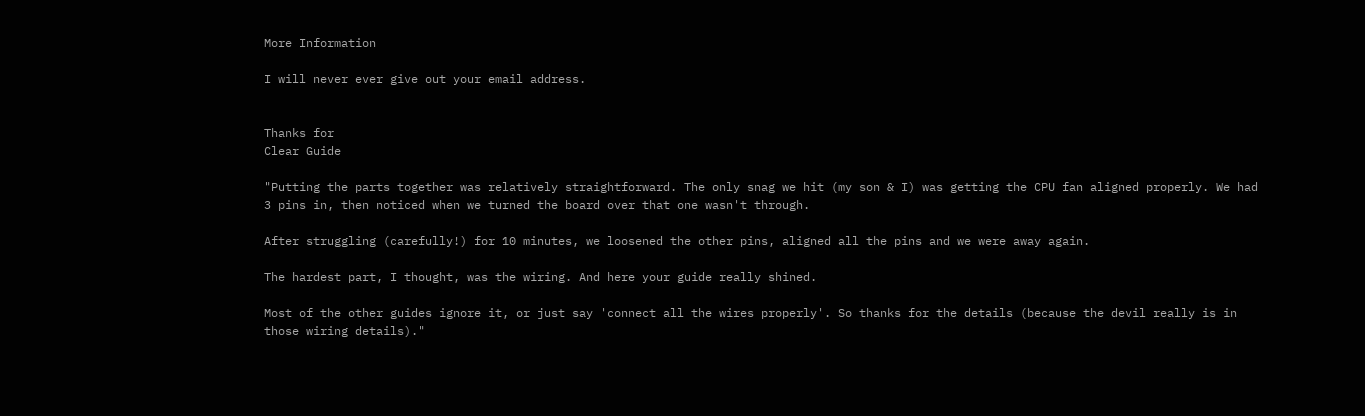More Information

I will never ever give out your email address.


Thanks for
Clear Guide

"Putting the parts together was relatively straightforward. The only snag we hit (my son & I) was getting the CPU fan aligned properly. We had 3 pins in, then noticed when we turned the board over that one wasn't through.

After struggling (carefully!) for 10 minutes, we loosened the other pins, aligned all the pins and we were away again.

The hardest part, I thought, was the wiring. And here your guide really shined.

Most of the other guides ignore it, or just say 'connect all the wires properly'. So thanks for the details (because the devil really is in those wiring details)."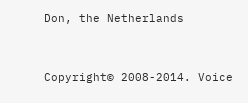Don, the Netherlands


Copyright© 2008-2014. Voice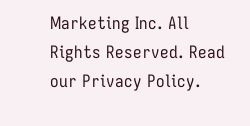Marketing Inc. All Rights Reserved. Read our Privacy Policy.